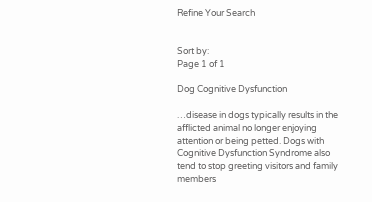Refine Your Search


Sort by:
Page 1 of 1

Dog Cognitive Dysfunction

…disease in dogs typically results in the afflicted animal no longer enjoying attention or being petted. Dogs with Cognitive Dysfunction Syndrome also tend to stop greeting visitors and family members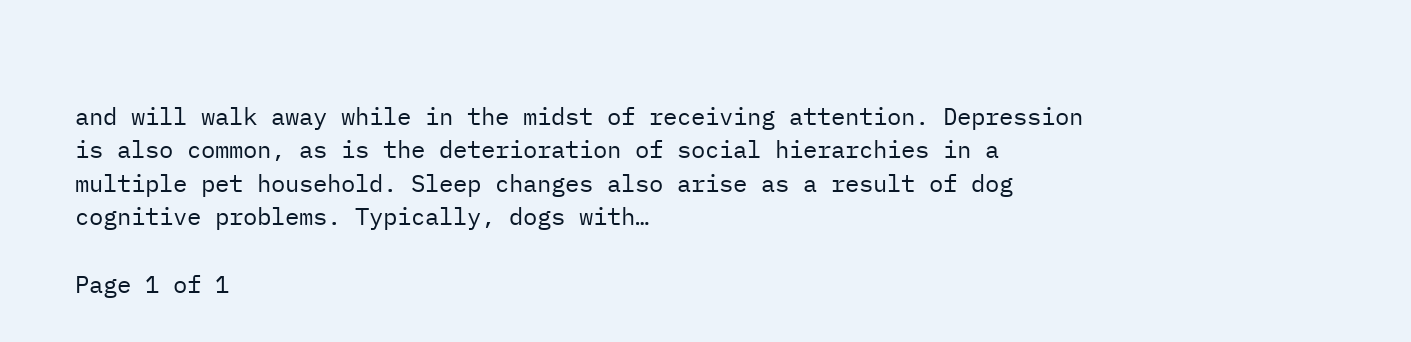and will walk away while in the midst of receiving attention. Depression is also common, as is the deterioration of social hierarchies in a multiple pet household. Sleep changes also arise as a result of dog cognitive problems. Typically, dogs with…

Page 1 of 1